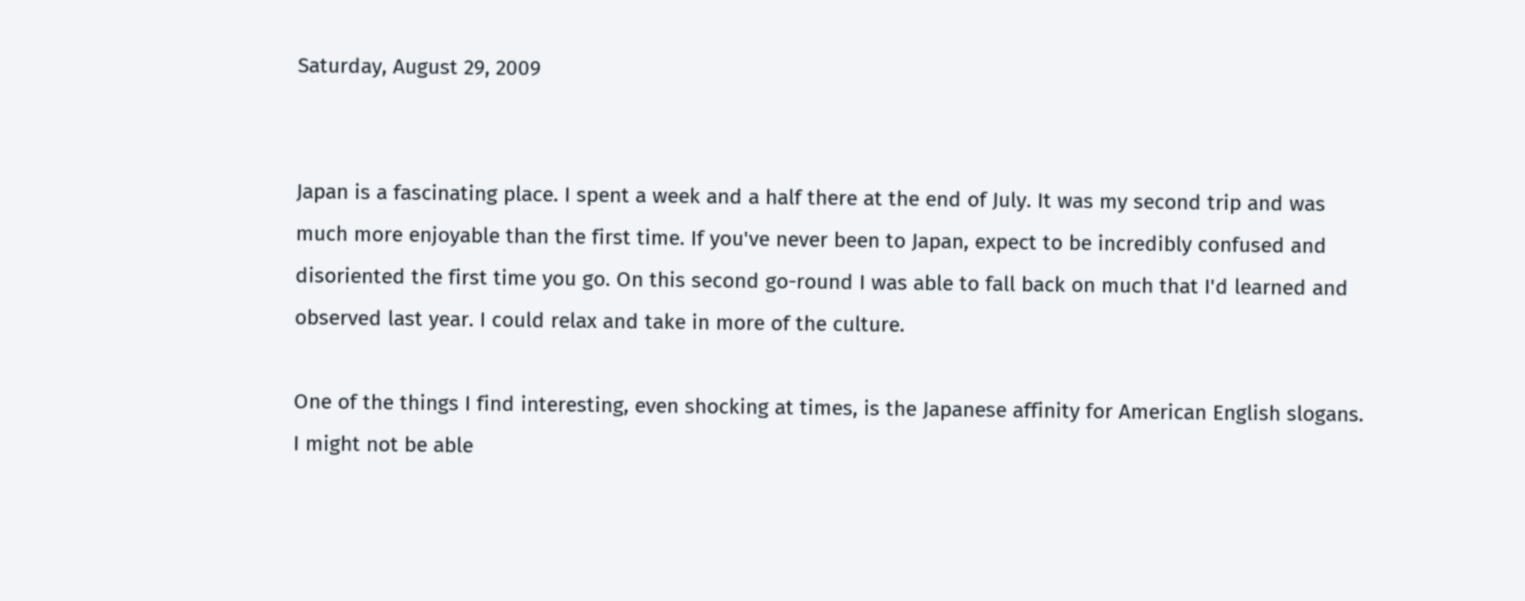Saturday, August 29, 2009


Japan is a fascinating place. I spent a week and a half there at the end of July. It was my second trip and was much more enjoyable than the first time. If you've never been to Japan, expect to be incredibly confused and disoriented the first time you go. On this second go-round I was able to fall back on much that I'd learned and observed last year. I could relax and take in more of the culture.

One of the things I find interesting, even shocking at times, is the Japanese affinity for American English slogans. I might not be able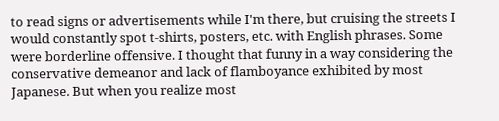to read signs or advertisements while I'm there, but cruising the streets I would constantly spot t-shirts, posters, etc. with English phrases. Some were borderline offensive. I thought that funny in a way considering the conservative demeanor and lack of flamboyance exhibited by most Japanese. But when you realize most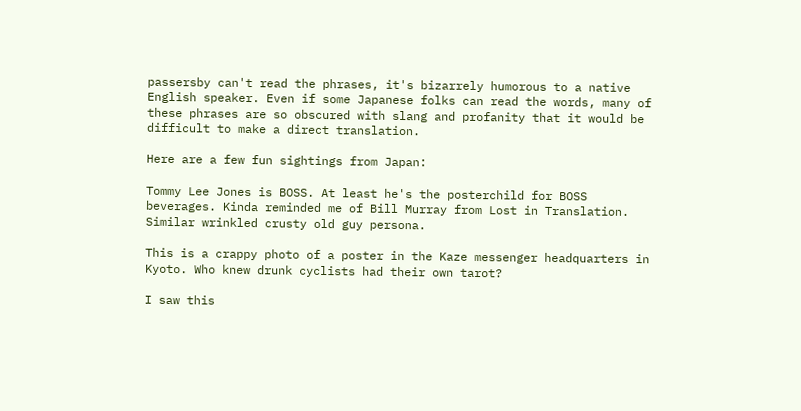passersby can't read the phrases, it's bizarrely humorous to a native English speaker. Even if some Japanese folks can read the words, many of these phrases are so obscured with slang and profanity that it would be difficult to make a direct translation.

Here are a few fun sightings from Japan:

Tommy Lee Jones is BOSS. At least he's the posterchild for BOSS beverages. Kinda reminded me of Bill Murray from Lost in Translation. Similar wrinkled crusty old guy persona.

This is a crappy photo of a poster in the Kaze messenger headquarters in Kyoto. Who knew drunk cyclists had their own tarot?

I saw this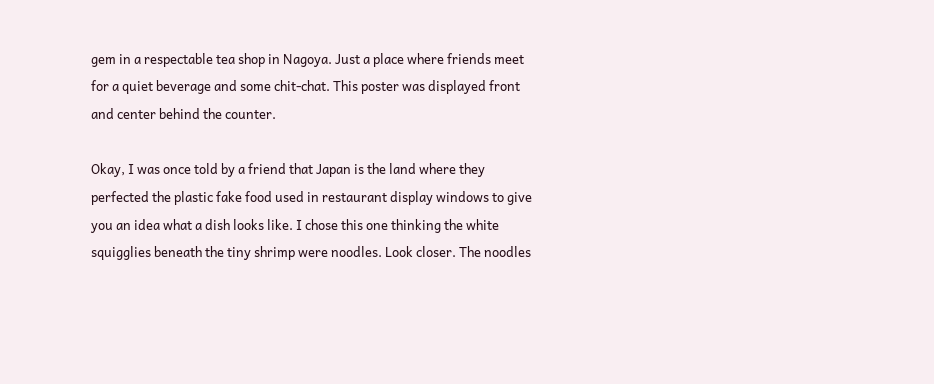gem in a respectable tea shop in Nagoya. Just a place where friends meet for a quiet beverage and some chit-chat. This poster was displayed front and center behind the counter.

Okay, I was once told by a friend that Japan is the land where they perfected the plastic fake food used in restaurant display windows to give you an idea what a dish looks like. I chose this one thinking the white squigglies beneath the tiny shrimp were noodles. Look closer. The noodles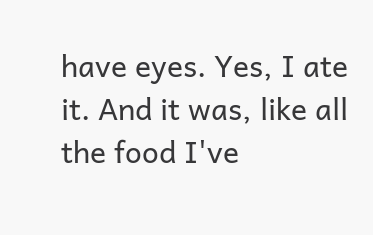have eyes. Yes, I ate it. And it was, like all the food I've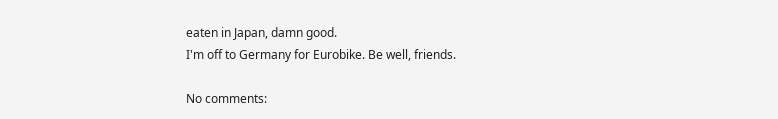eaten in Japan, damn good.
I'm off to Germany for Eurobike. Be well, friends.

No comments: